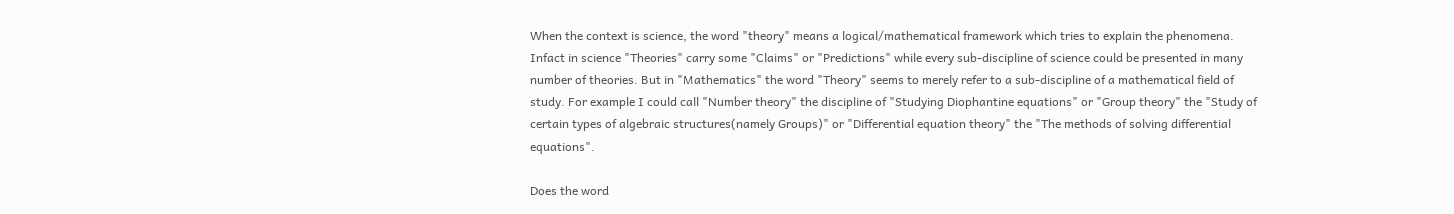When the context is science, the word "theory" means a logical/mathematical framework which tries to explain the phenomena. Infact in science "Theories" carry some "Claims" or "Predictions" while every sub-discipline of science could be presented in many number of theories. But in "Mathematics" the word "Theory" seems to merely refer to a sub-discipline of a mathematical field of study. For example I could call "Number theory" the discipline of "Studying Diophantine equations" or "Group theory" the "Study of certain types of algebraic structures(namely Groups)" or "Differential equation theory" the "The methods of solving differential equations".

Does the word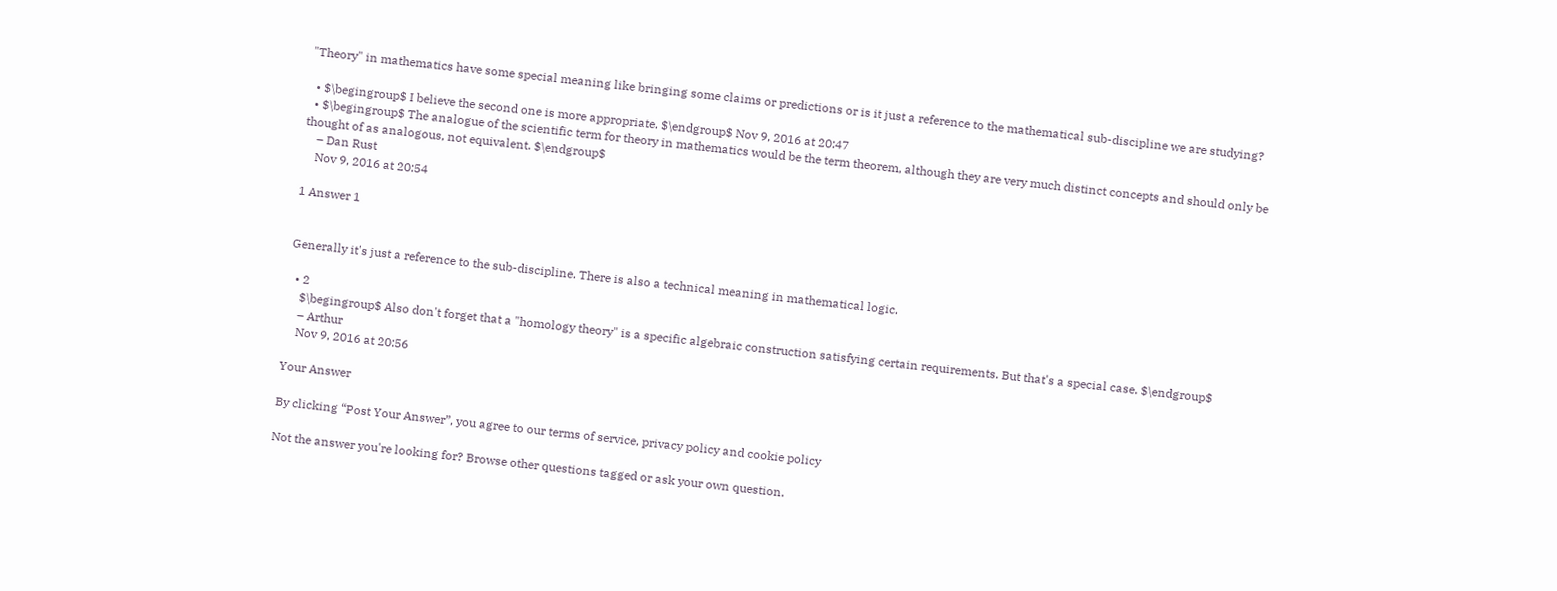"Theory" in mathematics have some special meaning like bringing some claims or predictions or is it just a reference to the mathematical sub-discipline we are studying?

  • $\begingroup$ I believe the second one is more appropriate. $\endgroup$ Nov 9, 2016 at 20:47
  • $\begingroup$ The analogue of the scientific term for theory in mathematics would be the term theorem, although they are very much distinct concepts and should only be thought of as analogous, not equivalent. $\endgroup$
    – Dan Rust
    Nov 9, 2016 at 20:54

1 Answer 1


Generally it's just a reference to the sub-discipline. There is also a technical meaning in mathematical logic.

  • 2
    $\begingroup$ Also don't forget that a "homology theory" is a specific algebraic construction satisfying certain requirements. But that's a special case. $\endgroup$
    – Arthur
    Nov 9, 2016 at 20:56

Your Answer

By clicking “Post Your Answer”, you agree to our terms of service, privacy policy and cookie policy

Not the answer you're looking for? Browse other questions tagged or ask your own question.